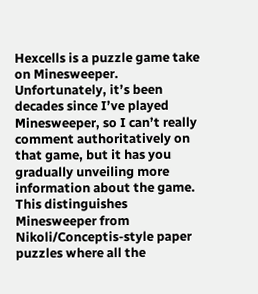Hexcells is a puzzle game take on Minesweeper. Unfortunately, it’s been decades since I’ve played Minesweeper, so I can’t really comment authoritatively on that game, but it has you gradually unveiling more information about the game. This distinguishes Minesweeper from Nikoli/Conceptis-style paper puzzles where all the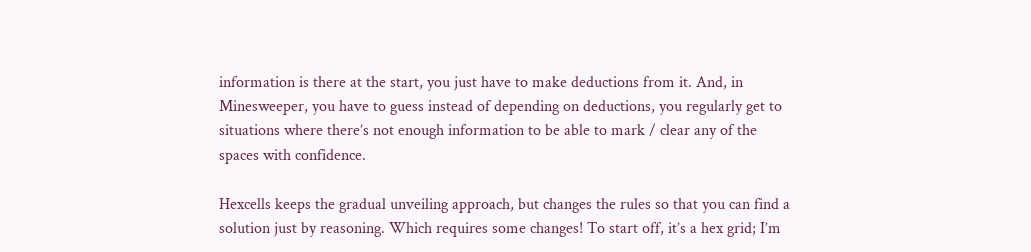information is there at the start, you just have to make deductions from it. And, in Minesweeper, you have to guess instead of depending on deductions, you regularly get to situations where there’s not enough information to be able to mark / clear any of the spaces with confidence.

Hexcells keeps the gradual unveiling approach, but changes the rules so that you can find a solution just by reasoning. Which requires some changes! To start off, it’s a hex grid; I’m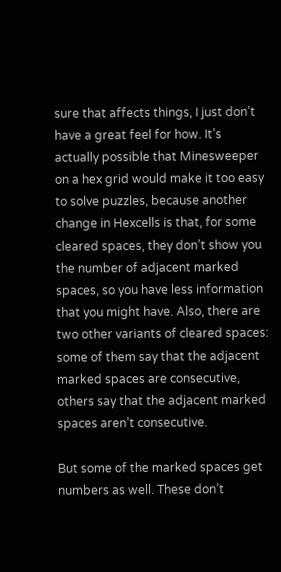sure that affects things, I just don’t have a great feel for how. It’s actually possible that Minesweeper on a hex grid would make it too easy to solve puzzles, because another change in Hexcells is that, for some cleared spaces, they don’t show you the number of adjacent marked spaces, so you have less information that you might have. Also, there are two other variants of cleared spaces: some of them say that the adjacent marked spaces are consecutive, others say that the adjacent marked spaces aren’t consecutive.

But some of the marked spaces get numbers as well. These don’t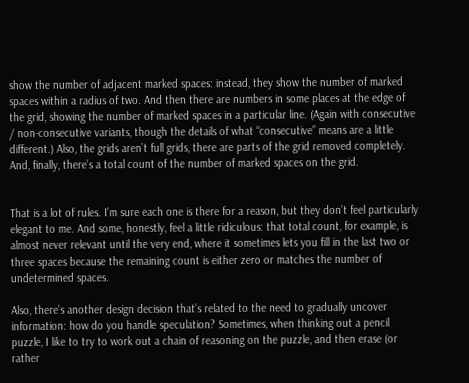show the number of adjacent marked spaces: instead, they show the number of marked spaces within a radius of two. And then there are numbers in some places at the edge of the grid, showing the number of marked spaces in a particular line. (Again with consecutive / non-consecutive variants, though the details of what “consecutive” means are a little different.) Also, the grids aren’t full grids, there are parts of the grid removed completely. And, finally, there’s a total count of the number of marked spaces on the grid.


That is a lot of rules. I’m sure each one is there for a reason, but they don’t feel particularly elegant to me. And some, honestly, feel a little ridiculous: that total count, for example, is almost never relevant until the very end, where it sometimes lets you fill in the last two or three spaces because the remaining count is either zero or matches the number of undetermined spaces.

Also, there’s another design decision that’s related to the need to gradually uncover information: how do you handle speculation? Sometimes, when thinking out a pencil puzzle, I like to try to work out a chain of reasoning on the puzzle, and then erase (or rather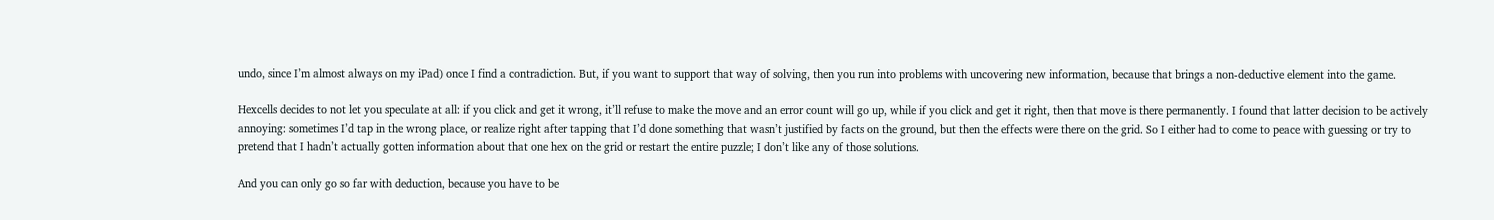undo, since I’m almost always on my iPad) once I find a contradiction. But, if you want to support that way of solving, then you run into problems with uncovering new information, because that brings a non-deductive element into the game.

Hexcells decides to not let you speculate at all: if you click and get it wrong, it’ll refuse to make the move and an error count will go up, while if you click and get it right, then that move is there permanently. I found that latter decision to be actively annoying: sometimes I’d tap in the wrong place, or realize right after tapping that I’d done something that wasn’t justified by facts on the ground, but then the effects were there on the grid. So I either had to come to peace with guessing or try to pretend that I hadn’t actually gotten information about that one hex on the grid or restart the entire puzzle; I don’t like any of those solutions.

And you can only go so far with deduction, because you have to be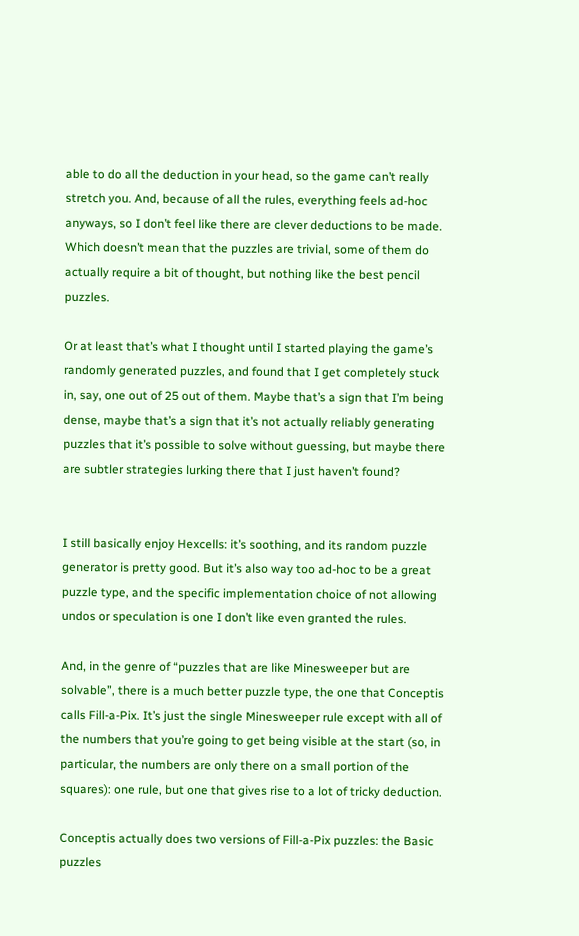able to do all the deduction in your head, so the game can’t really stretch you. And, because of all the rules, everything feels ad-hoc anyways, so I don’t feel like there are clever deductions to be made. Which doesn’t mean that the puzzles are trivial, some of them do actually require a bit of thought, but nothing like the best pencil puzzles.

Or at least that’s what I thought until I started playing the game’s randomly generated puzzles, and found that I get completely stuck in, say, one out of 25 out of them. Maybe that’s a sign that I’m being dense, maybe that’s a sign that it’s not actually reliably generating puzzles that it’s possible to solve without guessing, but maybe there are subtler strategies lurking there that I just haven’t found?


I still basically enjoy Hexcells: it’s soothing, and its random puzzle generator is pretty good. But it’s also way too ad-hoc to be a great puzzle type, and the specific implementation choice of not allowing undos or speculation is one I don’t like even granted the rules.

And, in the genre of “puzzles that are like Minesweeper but are solvable”, there is a much better puzzle type, the one that Conceptis calls Fill-a-Pix. It’s just the single Minesweeper rule except with all of the numbers that you’re going to get being visible at the start (so, in particular, the numbers are only there on a small portion of the squares): one rule, but one that gives rise to a lot of tricky deduction.

Conceptis actually does two versions of Fill-a-Pix puzzles: the Basic puzzles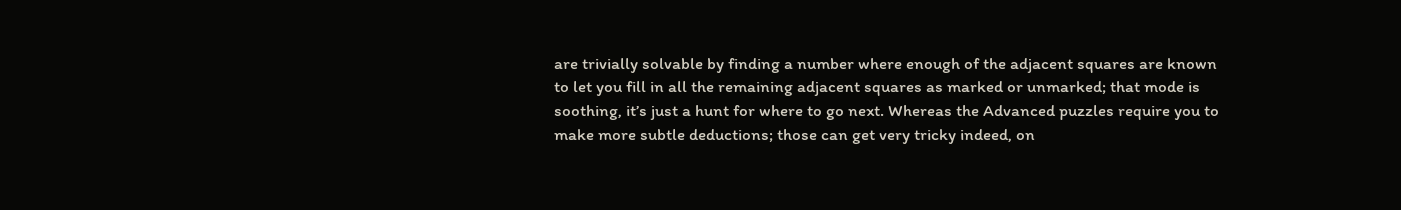are trivially solvable by finding a number where enough of the adjacent squares are known to let you fill in all the remaining adjacent squares as marked or unmarked; that mode is soothing, it’s just a hunt for where to go next. Whereas the Advanced puzzles require you to make more subtle deductions; those can get very tricky indeed, on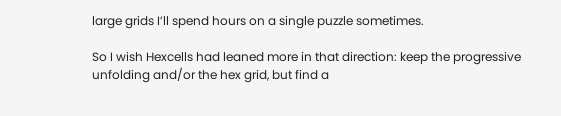large grids I’ll spend hours on a single puzzle sometimes.

So I wish Hexcells had leaned more in that direction: keep the progressive unfolding and/or the hex grid, but find a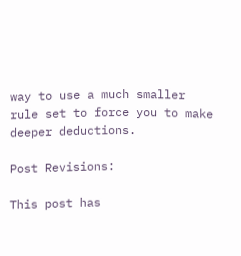way to use a much smaller rule set to force you to make deeper deductions.

Post Revisions:

This post has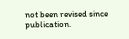not been revised since publication.